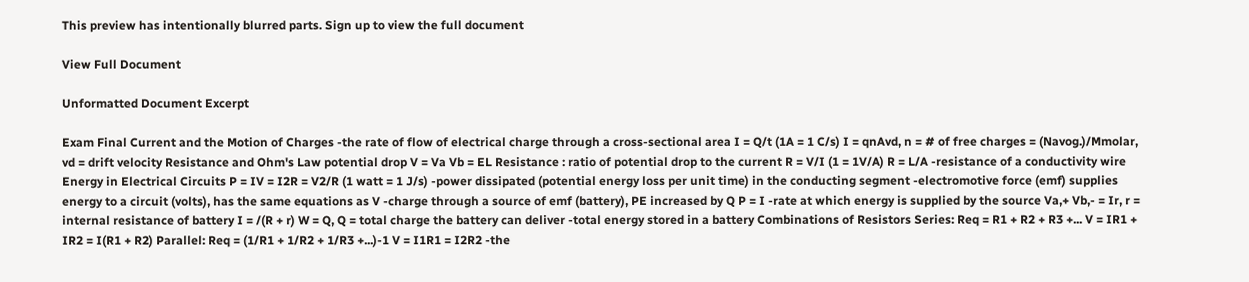This preview has intentionally blurred parts. Sign up to view the full document

View Full Document

Unformatted Document Excerpt

Exam Final Current and the Motion of Charges -the rate of flow of electrical charge through a cross-sectional area I = Q/t (1A = 1 C/s) I = qnAvd, n = # of free charges = (Navog.)/Mmolar, vd = drift velocity Resistance and Ohm's Law potential drop V = Va Vb = EL Resistance : ratio of potential drop to the current R = V/I (1 = 1V/A) R = L/A -resistance of a conductivity wire Energy in Electrical Circuits P = IV = I2R = V2/R (1 watt = 1 J/s) -power dissipated (potential energy loss per unit time) in the conducting segment -electromotive force (emf) supplies energy to a circuit (volts), has the same equations as V -charge through a source of emf (battery), PE increased by Q P = I -rate at which energy is supplied by the source Va,+ Vb,- = Ir, r = internal resistance of battery I = /(R + r) W = Q, Q = total charge the battery can deliver -total energy stored in a battery Combinations of Resistors Series: Req = R1 + R2 + R3 +... V = IR1 + IR2 = I(R1 + R2) Parallel: Req = (1/R1 + 1/R2 + 1/R3 +...)-1 V = I1R1 = I2R2 -the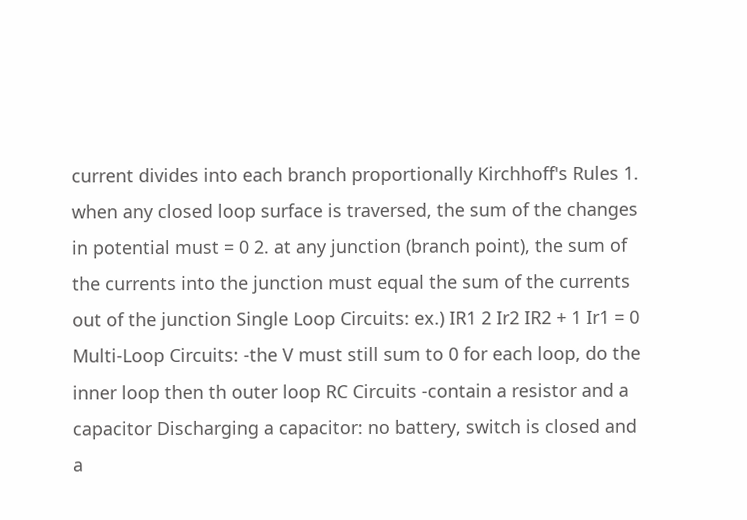current divides into each branch proportionally Kirchhoff's Rules 1. when any closed loop surface is traversed, the sum of the changes in potential must = 0 2. at any junction (branch point), the sum of the currents into the junction must equal the sum of the currents out of the junction Single Loop Circuits: ex.) IR1 2 Ir2 IR2 + 1 Ir1 = 0 Multi-Loop Circuits: -the V must still sum to 0 for each loop, do the inner loop then th outer loop RC Circuits -contain a resistor and a capacitor Discharging a capacitor: no battery, switch is closed and a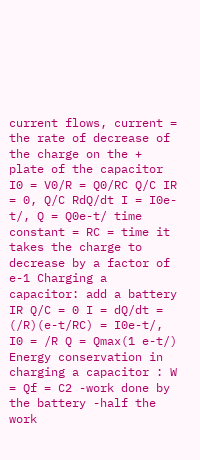current flows, current = the rate of decrease of the charge on the + plate of the capacitor I0 = V0/R = Q0/RC Q/C IR = 0, Q/C RdQ/dt I = I0e-t/, Q = Q0e-t/ time constant = RC = time it takes the charge to decrease by a factor of e-1 Charging a capacitor: add a battery IR Q/C = 0 I = dQ/dt = (/R)(e-t/RC) = I0e-t/, I0 = /R Q = Qmax(1 e-t/) Energy conservation in charging a capacitor : W = Qf = C2 -work done by the battery -half the work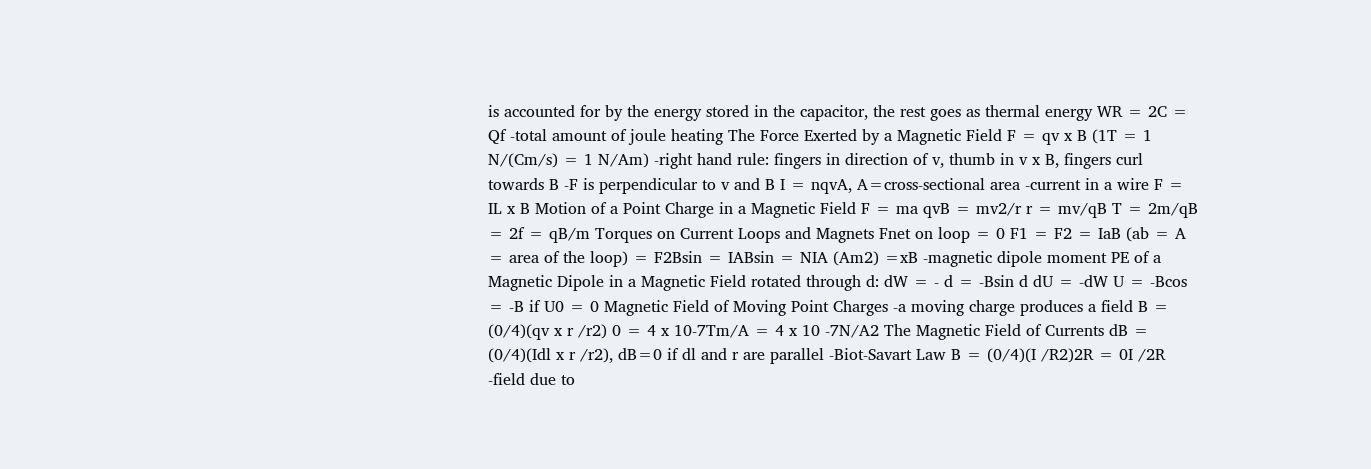is accounted for by the energy stored in the capacitor, the rest goes as thermal energy WR = 2C = Qf -total amount of joule heating The Force Exerted by a Magnetic Field F = qv x B (1T = 1 N/(Cm/s) = 1 N/Am) -right hand rule: fingers in direction of v, thumb in v x B, fingers curl towards B -F is perpendicular to v and B I = nqvA, A=cross-sectional area -current in a wire F = IL x B Motion of a Point Charge in a Magnetic Field F = ma qvB = mv2/r r = mv/qB T = 2m/qB = 2f = qB/m Torques on Current Loops and Magnets Fnet on loop = 0 F1 = F2 = IaB (ab = A = area of the loop) = F2Bsin = IABsin = NIA (Am2) =xB -magnetic dipole moment PE of a Magnetic Dipole in a Magnetic Field rotated through d: dW = - d = -Bsin d dU = -dW U = -Bcos = -B if U0 = 0 Magnetic Field of Moving Point Charges -a moving charge produces a field B = (0/4)(qv x r /r2) 0 = 4 x 10-7Tm/A = 4 x 10 -7N/A2 The Magnetic Field of Currents dB = (0/4)(Idl x r /r2), dB=0 if dl and r are parallel -Biot-Savart Law B = (0/4)(I /R2)2R = 0I /2R -field due to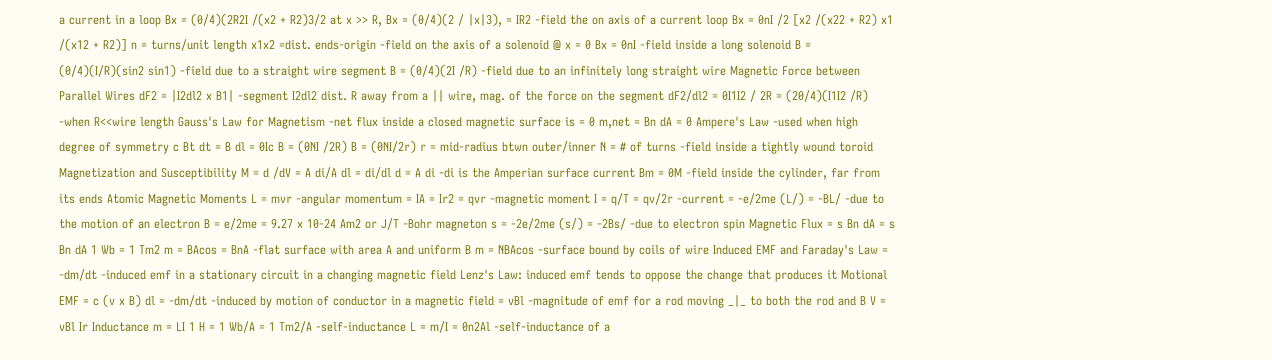a current in a loop Bx = (0/4)(2R2I /(x2 + R2)3/2 at x >> R, Bx = (0/4)(2 / |x|3), = IR2 -field the on axis of a current loop Bx = 0nI /2 [x2 /(x22 + R2) x1 /(x12 + R2)] n = turns/unit length x1x2 =dist. ends-origin -field on the axis of a solenoid @ x = 0 Bx = 0nI -field inside a long solenoid B = (0/4)(I/R)(sin2 sin1) -field due to a straight wire segment B = (0/4)(2I /R) -field due to an infinitely long straight wire Magnetic Force between Parallel Wires dF2 = |I2dl2 x B1| -segment I2dl2 dist. R away from a || wire, mag. of the force on the segment dF2/dl2 = 0I1I2 / 2R = (20/4)(I1I2 /R) -when R<<wire length Gauss's Law for Magnetism -net flux inside a closed magnetic surface is = 0 m,net = Bn dA = 0 Ampere's Law -used when high degree of symmetry c Bt dt = B dl = 0Ic B = (0NI /2R) B = (0NI/2r) r = mid-radius btwn outer/inner N = # of turns -field inside a tightly wound toroid Magnetization and Susceptibility M = d /dV = A di/A dl = di/dl d = A di -di is the Amperian surface current Bm = 0M -field inside the cylinder, far from its ends Atomic Magnetic Moments L = mvr -angular momentum = IA = Ir2 = qvr -magnetic moment I = q/T = qv/2r -current = -e/2me (L/) = -BL/ -due to the motion of an electron B = e/2me = 9.27 x 10-24 Am2 or J/T -Bohr magneton s = -2e/2me (s/) = -2Bs/ -due to electron spin Magnetic Flux = s Bn dA = s Bn dA 1 Wb = 1 Tm2 m = BAcos = BnA -flat surface with area A and uniform B m = NBAcos -surface bound by coils of wire Induced EMF and Faraday's Law = -dm/dt -induced emf in a stationary circuit in a changing magnetic field Lenz's Law: induced emf tends to oppose the change that produces it Motional EMF = c (v x B) dl = -dm/dt -induced by motion of conductor in a magnetic field = vBl -magnitude of emf for a rod moving _|_ to both the rod and B V = vBl Ir Inductance m = LI 1 H = 1 Wb/A = 1 Tm2/A -self-inductance L = m/I = 0n2Al -self-inductance of a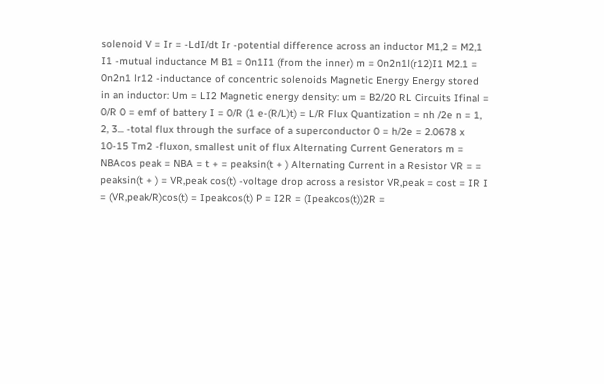solenoid V = Ir = -LdI/dt Ir -potential difference across an inductor M1,2 = M2,1 I1 -mutual inductance M B1 = 0n1I1 (from the inner) m = 0n2n1l(r12)I1 M2.1 = 0n2n1 lr12 -inductance of concentric solenoids Magnetic Energy Energy stored in an inductor: Um = LI2 Magnetic energy density: um = B2/20 RL Circuits Ifinal = 0/R 0 = emf of battery I = 0/R (1 e-(R/L)t) = L/R Flux Quantization = nh /2e n = 1, 2, 3... -total flux through the surface of a superconductor 0 = h/2e = 2.0678 x 10-15 Tm2 -fluxon, smallest unit of flux Alternating Current Generators m = NBAcos peak = NBA = t + = peaksin(t + ) Alternating Current in a Resistor VR = = peaksin(t + ) = VR,peak cos(t) -voltage drop across a resistor VR,peak = cost = IR I = (VR,peak/R)cos(t) = Ipeakcos(t) P = I2R = (Ipeakcos(t))2R =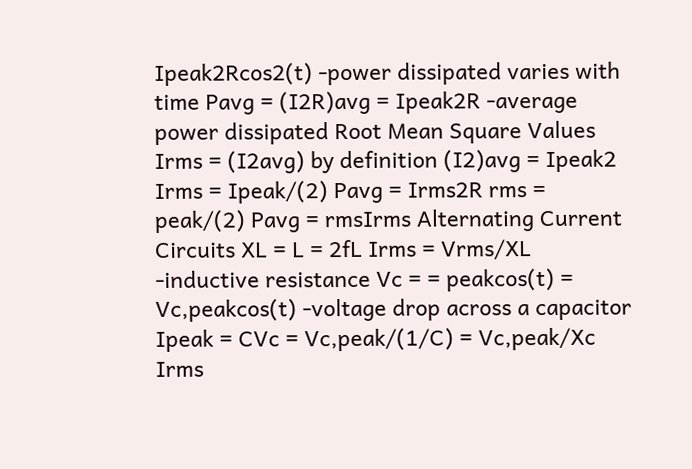Ipeak2Rcos2(t) -power dissipated varies with time Pavg = (I2R)avg = Ipeak2R -average power dissipated Root Mean Square Values Irms = (I2avg) by definition (I2)avg = Ipeak2 Irms = Ipeak/(2) Pavg = Irms2R rms = peak/(2) Pavg = rmsIrms Alternating Current Circuits XL = L = 2fL Irms = Vrms/XL -inductive resistance Vc = = peakcos(t) = Vc,peakcos(t) -voltage drop across a capacitor Ipeak = CVc = Vc,peak/(1/C) = Vc,peak/Xc Irms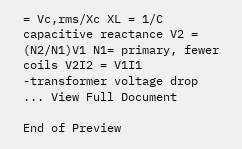= Vc,rms/Xc XL = 1/C capacitive reactance V2 = (N2/N1)V1 N1= primary, fewer coils V2I2 = V1I1 -transformer voltage drop ... View Full Document

End of Preview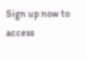Sign up now to access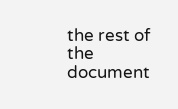the rest of the document